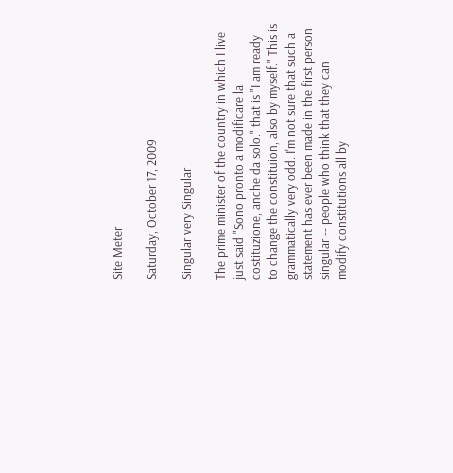Site Meter

Saturday, October 17, 2009

Singular very Singular

The prime minister of the country in which I live just said "Sono pronto a modificare la costituzione, anche da solo." that is "I am ready to change the constituion, also by myself." This is grammatically very odd. I'm not sure that such a statement has ever been made in the first person singular -- people who think that they can modify constitutions all by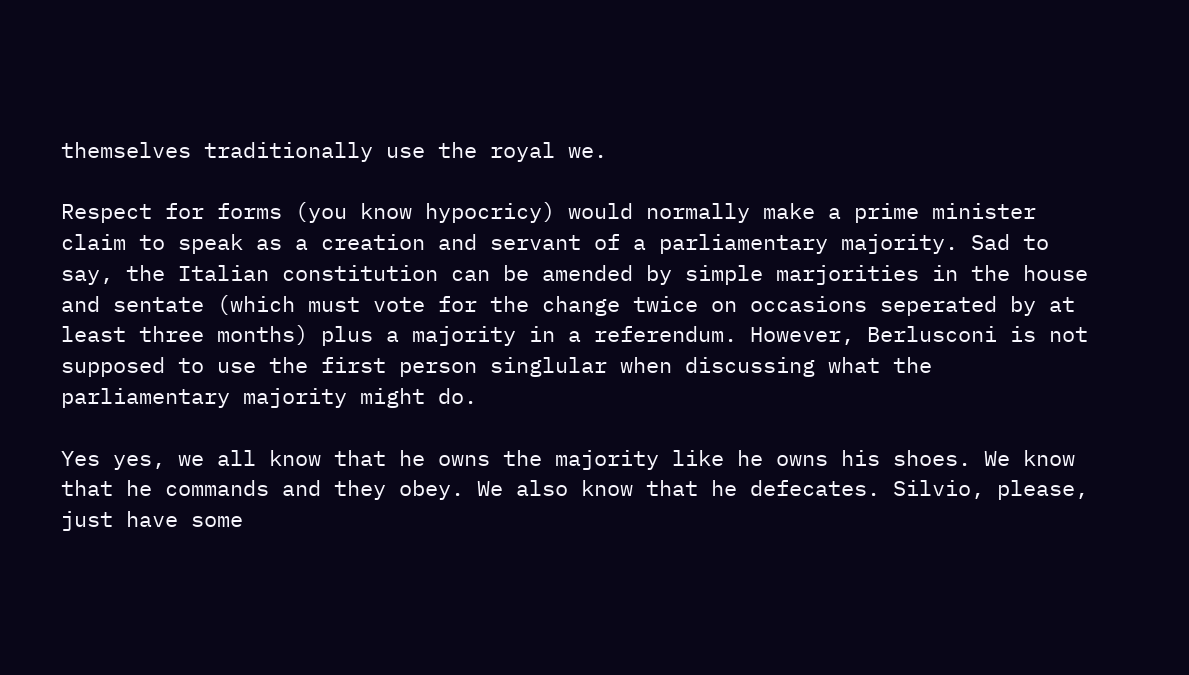themselves traditionally use the royal we.

Respect for forms (you know hypocricy) would normally make a prime minister claim to speak as a creation and servant of a parliamentary majority. Sad to say, the Italian constitution can be amended by simple marjorities in the house and sentate (which must vote for the change twice on occasions seperated by at least three months) plus a majority in a referendum. However, Berlusconi is not supposed to use the first person singlular when discussing what the parliamentary majority might do.

Yes yes, we all know that he owns the majority like he owns his shoes. We know that he commands and they obey. We also know that he defecates. Silvio, please, just have some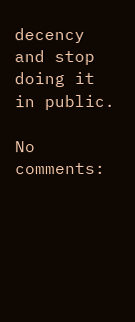decency and stop doing it in public.

No comments: